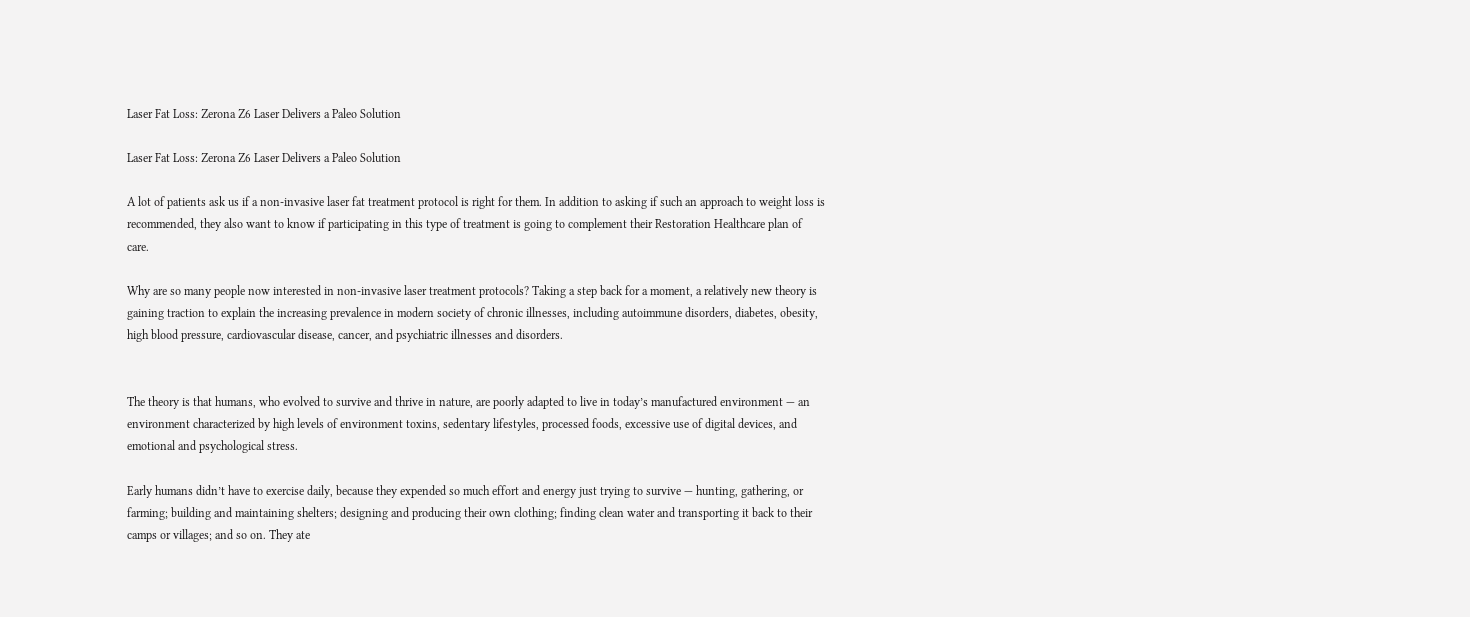Laser Fat Loss: Zerona Z6 Laser Delivers a Paleo Solution

Laser Fat Loss: Zerona Z6 Laser Delivers a Paleo Solution

A lot of patients ask us if a non-invasive laser fat treatment protocol is right for them. In addition to asking if such an approach to weight loss is recommended, they also want to know if participating in this type of treatment is going to complement their Restoration Healthcare plan of care.

Why are so many people now interested in non-invasive laser treatment protocols? Taking a step back for a moment, a relatively new theory is gaining traction to explain the increasing prevalence in modern society of chronic illnesses, including autoimmune disorders, diabetes, obesity, high blood pressure, cardiovascular disease, cancer, and psychiatric illnesses and disorders.


The theory is that humans, who evolved to survive and thrive in nature, are poorly adapted to live in today’s manufactured environment — an environment characterized by high levels of environment toxins, sedentary lifestyles, processed foods, excessive use of digital devices, and emotional and psychological stress.

Early humans didn’t have to exercise daily, because they expended so much effort and energy just trying to survive — hunting, gathering, or farming; building and maintaining shelters; designing and producing their own clothing; finding clean water and transporting it back to their camps or villages; and so on. They ate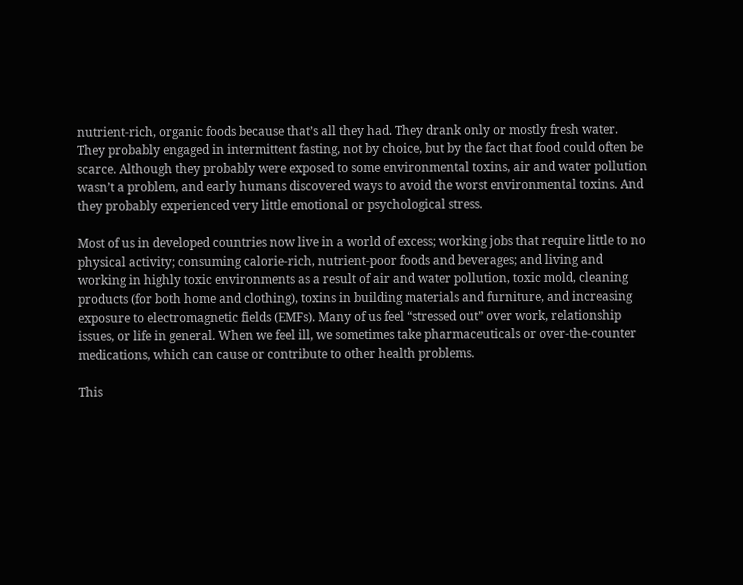nutrient-rich, organic foods because that’s all they had. They drank only or mostly fresh water. They probably engaged in intermittent fasting, not by choice, but by the fact that food could often be scarce. Although they probably were exposed to some environmental toxins, air and water pollution wasn’t a problem, and early humans discovered ways to avoid the worst environmental toxins. And they probably experienced very little emotional or psychological stress.

Most of us in developed countries now live in a world of excess; working jobs that require little to no physical activity; consuming calorie-rich, nutrient-poor foods and beverages; and living and working in highly toxic environments as a result of air and water pollution, toxic mold, cleaning products (for both home and clothing), toxins in building materials and furniture, and increasing exposure to electromagnetic fields (EMFs). Many of us feel “stressed out” over work, relationship issues, or life in general. When we feel ill, we sometimes take pharmaceuticals or over-the-counter medications, which can cause or contribute to other health problems.

This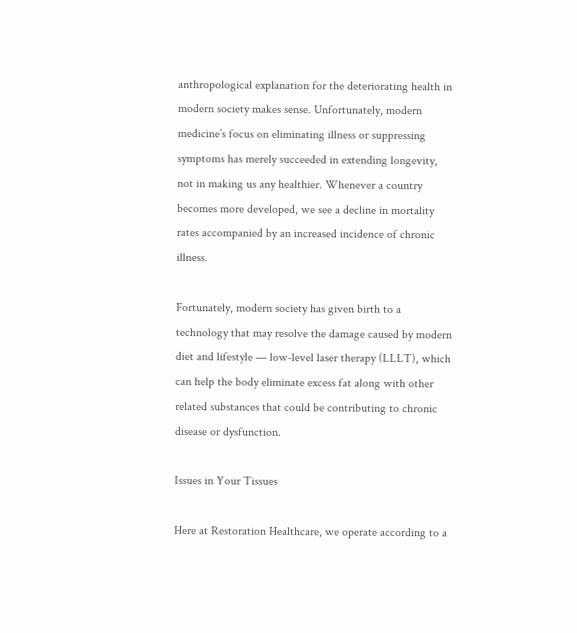anthropological explanation for the deteriorating health in modern society makes sense. Unfortunately, modern medicine’s focus on eliminating illness or suppressing symptoms has merely succeeded in extending longevity, not in making us any healthier. Whenever a country becomes more developed, we see a decline in mortality rates accompanied by an increased incidence of chronic illness.

Fortunately, modern society has given birth to a technology that may resolve the damage caused by modern diet and lifestyle — low-level laser therapy (LLLT), which can help the body eliminate excess fat along with other related substances that could be contributing to chronic disease or dysfunction.

Issues in Your Tissues

Here at Restoration Healthcare, we operate according to a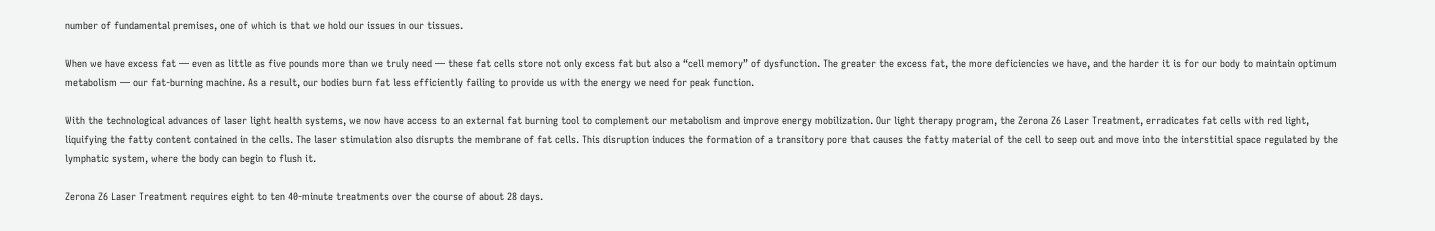number of fundamental premises, one of which is that we hold our issues in our tissues.

When we have excess fat — even as little as five pounds more than we truly need — these fat cells store not only excess fat but also a “cell memory” of dysfunction. The greater the excess fat, the more deficiencies we have, and the harder it is for our body to maintain optimum metabolism — our fat-burning machine. As a result, our bodies burn fat less efficiently failing to provide us with the energy we need for peak function.

With the technological advances of laser light health systems, we now have access to an external fat burning tool to complement our metabolism and improve energy mobilization. Our light therapy program, the Zerona Z6 Laser Treatment, erradicates fat cells with red light, liquifying the fatty content contained in the cells. The laser stimulation also disrupts the membrane of fat cells. This disruption induces the formation of a transitory pore that causes the fatty material of the cell to seep out and move into the interstitial space regulated by the lymphatic system, where the body can begin to flush it.

Zerona Z6 Laser Treatment requires eight to ten 40-minute treatments over the course of about 28 days.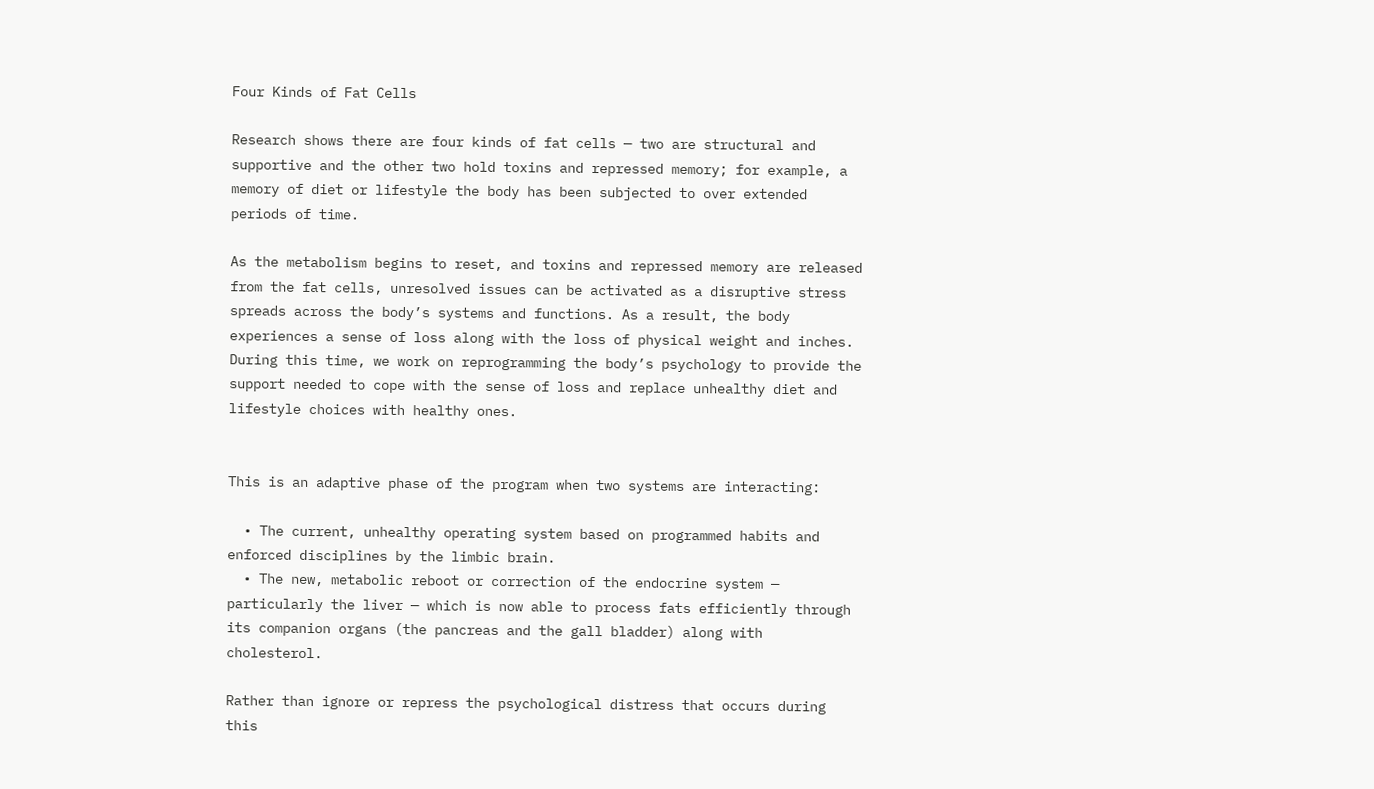Four Kinds of Fat Cells

Research shows there are four kinds of fat cells — two are structural and supportive and the other two hold toxins and repressed memory; for example, a memory of diet or lifestyle the body has been subjected to over extended periods of time.

As the metabolism begins to reset, and toxins and repressed memory are released from the fat cells, unresolved issues can be activated as a disruptive stress spreads across the body’s systems and functions. As a result, the body experiences a sense of loss along with the loss of physical weight and inches. During this time, we work on reprogramming the body’s psychology to provide the support needed to cope with the sense of loss and replace unhealthy diet and lifestyle choices with healthy ones.


This is an adaptive phase of the program when two systems are interacting:

  • The current, unhealthy operating system based on programmed habits and enforced disciplines by the limbic brain.
  • The new, metabolic reboot or correction of the endocrine system — particularly the liver — which is now able to process fats efficiently through its companion organs (the pancreas and the gall bladder) along with cholesterol.

Rather than ignore or repress the psychological distress that occurs during this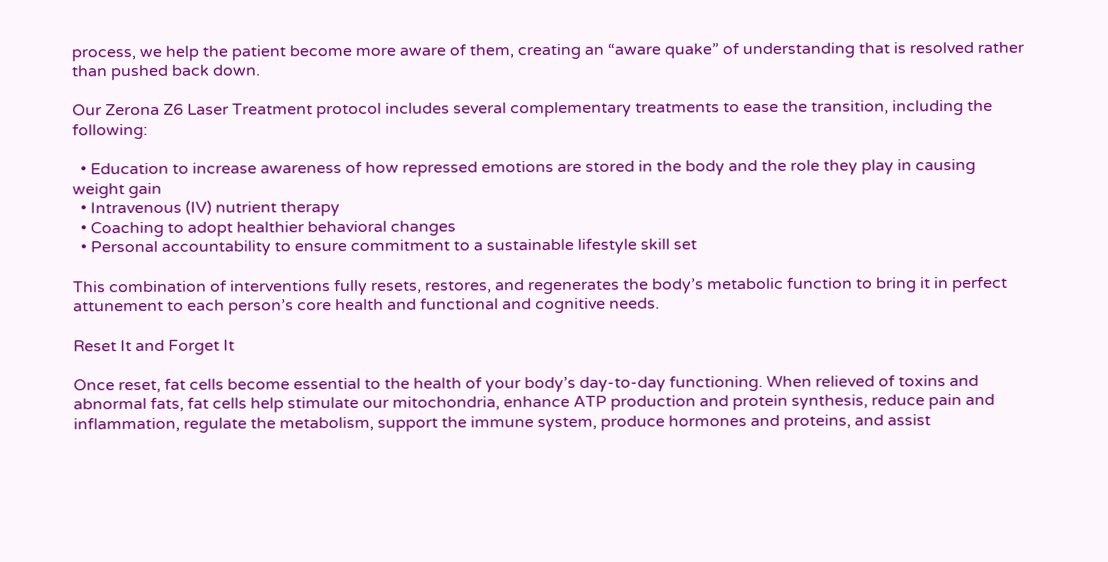process, we help the patient become more aware of them, creating an “aware quake” of understanding that is resolved rather than pushed back down.

Our Zerona Z6 Laser Treatment protocol includes several complementary treatments to ease the transition, including the following:

  • Education to increase awareness of how repressed emotions are stored in the body and the role they play in causing weight gain
  • Intravenous (IV) nutrient therapy
  • Coaching to adopt healthier behavioral changes
  • Personal accountability to ensure commitment to a sustainable lifestyle skill set

This combination of interventions fully resets, restores, and regenerates the body’s metabolic function to bring it in perfect attunement to each person’s core health and functional and cognitive needs.

Reset It and Forget It

Once reset, fat cells become essential to the health of your body’s day-to-day functioning. When relieved of toxins and abnormal fats, fat cells help stimulate our mitochondria, enhance ATP production and protein synthesis, reduce pain and inflammation, regulate the metabolism, support the immune system, produce hormones and proteins, and assist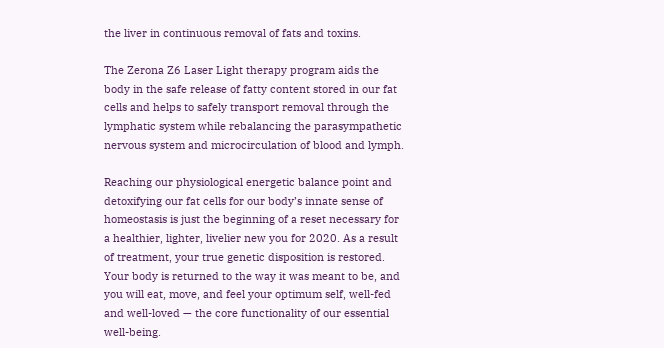the liver in continuous removal of fats and toxins.

The Zerona Z6 Laser Light therapy program aids the body in the safe release of fatty content stored in our fat cells and helps to safely transport removal through the lymphatic system while rebalancing the parasympathetic nervous system and microcirculation of blood and lymph.

Reaching our physiological energetic balance point and detoxifying our fat cells for our body’s innate sense of homeostasis is just the beginning of a reset necessary for a healthier, lighter, livelier new you for 2020. As a result of treatment, your true genetic disposition is restored. Your body is returned to the way it was meant to be, and you will eat, move, and feel your optimum self, well-fed and well-loved — the core functionality of our essential well-being.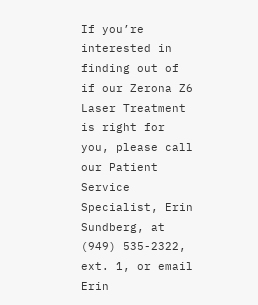If you’re interested in finding out of if our Zerona Z6 Laser Treatment is right for you, please call our Patient Service Specialist, Erin Sundberg, at (949) 535-2322, ext. 1, or email Erin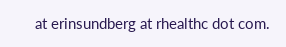at erinsundberg at rhealthc dot com.